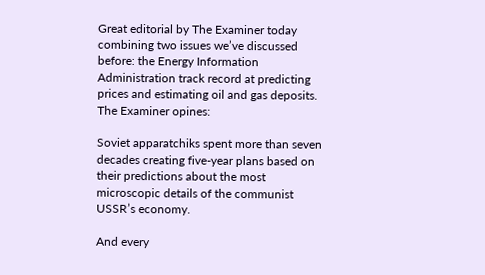Great editorial by The Examiner today combining two issues we’ve discussed before: the Energy Information Administration track record at predicting prices and estimating oil and gas deposits. The Examiner opines:

Soviet apparatchiks spent more than seven decades creating five-year plans based on their predictions about the most microscopic details of the communist USSR’s economy.

And every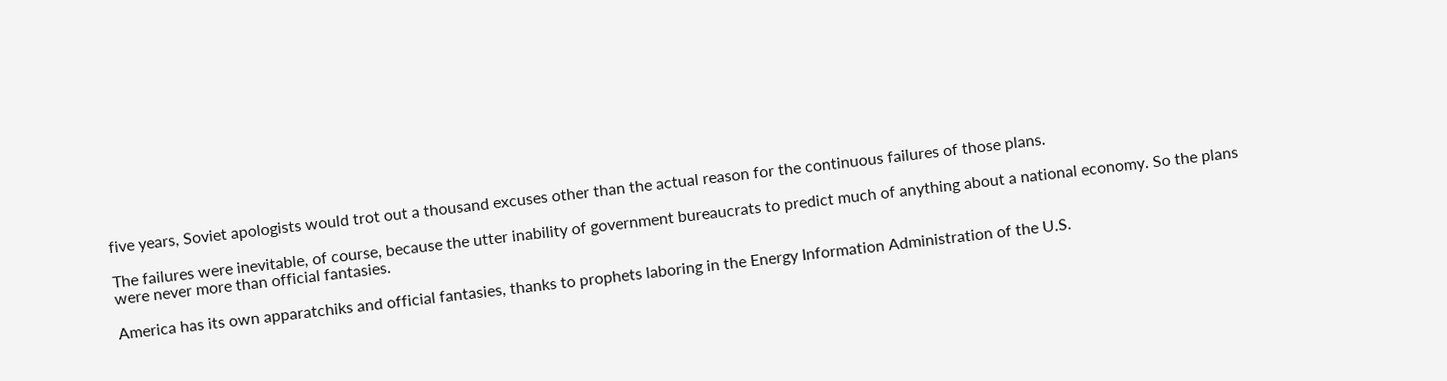five years, Soviet apologists would trot out a thousand excuses other than the actual reason for the continuous failures of those plans.

The failures were inevitable, of course, because the utter inability of government bureaucrats to predict much of anything about a national economy. So the plans were never more than official fantasies.

America has its own apparatchiks and official fantasies, thanks to prophets laboring in the Energy Information Administration of the U.S.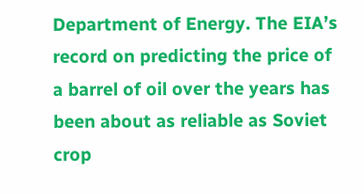Department of Energy. The EIA’s record on predicting the price of a barrel of oil over the years has been about as reliable as Soviet crop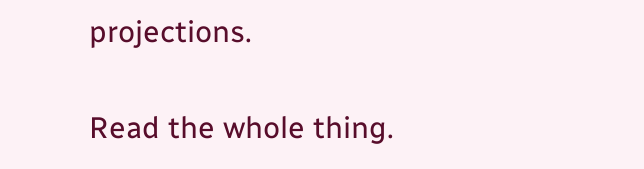projections.

Read the whole thing.